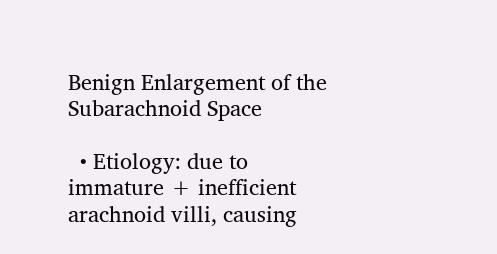Benign Enlargement of the Subarachnoid Space

  • Etiology: due to immature + inefficient arachnoid villi, causing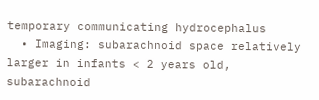temporary communicating hydrocephalus
  • Imaging: subarachnoid space relatively larger in infants < 2 years old, subarachnoid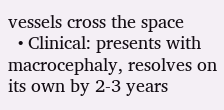vessels cross the space
  • Clinical: presents with macrocephaly, resolves on its own by 2-3 years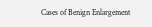Cases of Benign Enlargement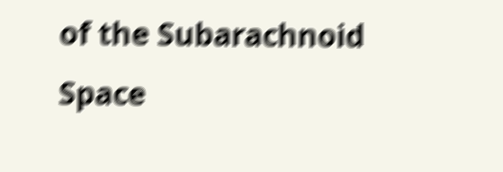of the Subarachnoid Space